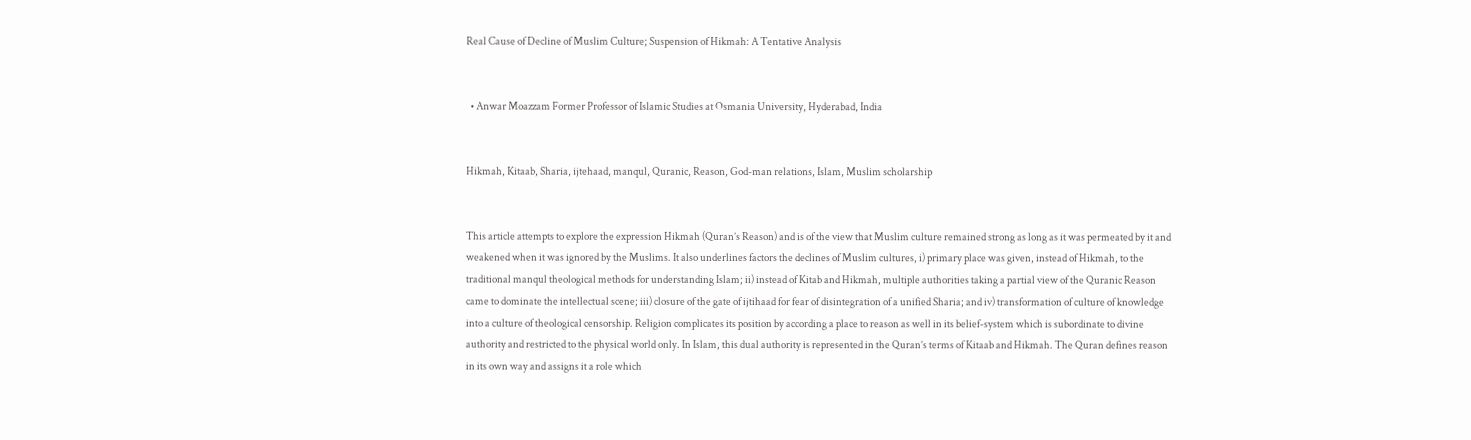Real Cause of Decline of Muslim Culture; Suspension of Hikmah: A Tentative Analysis


  • Anwar Moazzam Former Professor of Islamic Studies at Osmania University, Hyderabad, India


Hikmah, Kitaab, Sharia, ijtehaad, manqul, Quranic, Reason, God-man relations, Islam, Muslim scholarship


This article attempts to explore the expression Hikmah (Quran’s Reason) and is of the view that Muslim culture remained strong as long as it was permeated by it and weakened when it was ignored by the Muslims. It also underlines factors the declines of Muslim cultures, i) primary place was given, instead of Hikmah, to the traditional manqul theological methods for understanding Islam; ii) instead of Kitab and Hikmah, multiple authorities taking a partial view of the Quranic Reason came to dominate the intellectual scene; iii) closure of the gate of ijtihaad for fear of disintegration of a unified Sharia; and iv) transformation of culture of knowledge into a culture of theological censorship. Religion complicates its position by according a place to reason as well in its belief-system which is subordinate to divine authority and restricted to the physical world only. In Islam, this dual authority is represented in the Quran’s terms of Kitaab and Hikmah. The Quran defines reason in its own way and assigns it a role which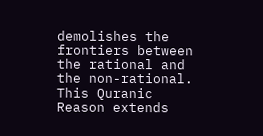demolishes the frontiers between the rational and the non-rational. This Quranic Reason extends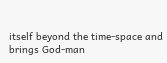itself beyond the time-space and brings God-man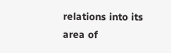relations into its area of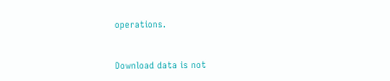operations.


Download data is not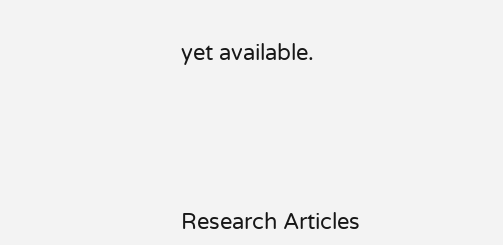yet available.






Research Articles